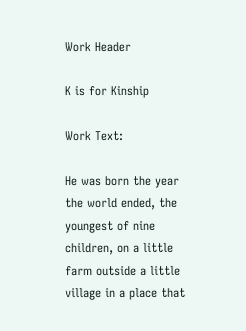Work Header

K is for Kinship

Work Text:

He was born the year the world ended, the youngest of nine children, on a little farm outside a little village in a place that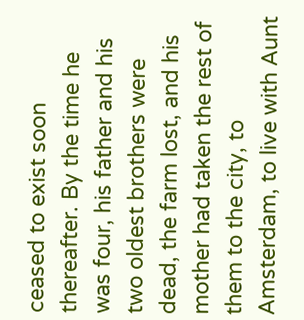ceased to exist soon thereafter. By the time he was four, his father and his two oldest brothers were dead, the farm lost, and his mother had taken the rest of them to the city, to Amsterdam, to live with Aunt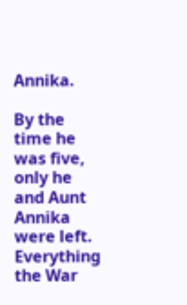Annika.

By the time he was five, only he and Aunt Annika were left. Everything the War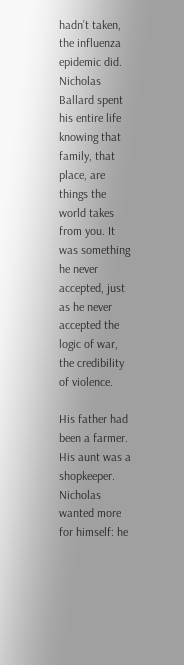hadn’t taken, the influenza epidemic did. Nicholas Ballard spent his entire life knowing that family, that place, are things the world takes from you. It was something he never accepted, just as he never accepted the logic of war, the credibility of violence.

His father had been a farmer. His aunt was a shopkeeper. Nicholas wanted more for himself: he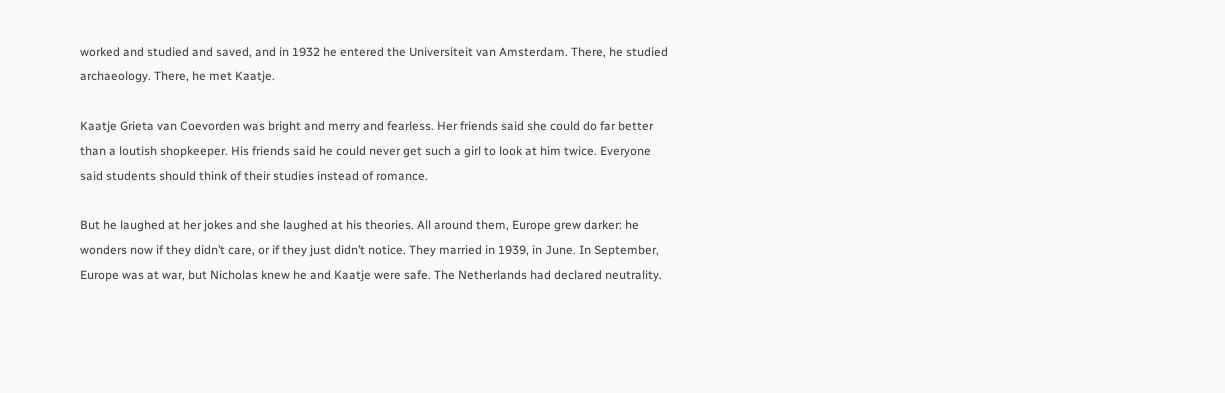worked and studied and saved, and in 1932 he entered the Universiteit van Amsterdam. There, he studied archaeology. There, he met Kaatje.

Kaatje Grieta van Coevorden was bright and merry and fearless. Her friends said she could do far better than a loutish shopkeeper. His friends said he could never get such a girl to look at him twice. Everyone said students should think of their studies instead of romance.

But he laughed at her jokes and she laughed at his theories. All around them, Europe grew darker: he wonders now if they didn’t care, or if they just didn’t notice. They married in 1939, in June. In September, Europe was at war, but Nicholas knew he and Kaatje were safe. The Netherlands had declared neutrality.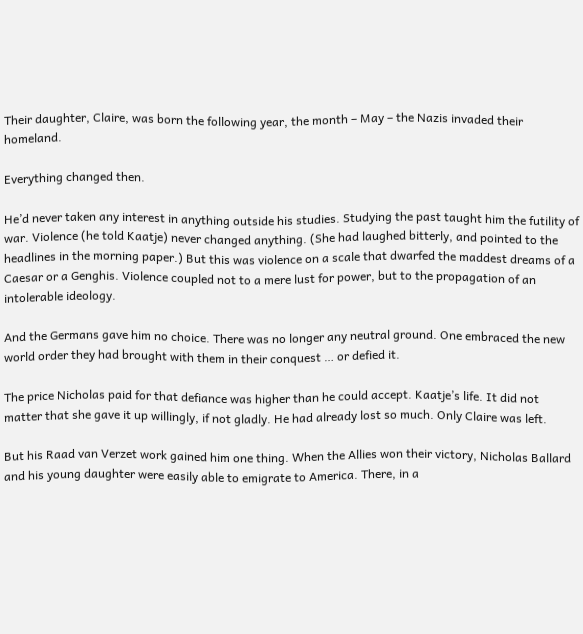Their daughter, Claire, was born the following year, the month – May – the Nazis invaded their homeland.

Everything changed then.

He’d never taken any interest in anything outside his studies. Studying the past taught him the futility of war. Violence (he told Kaatje) never changed anything. (She had laughed bitterly, and pointed to the headlines in the morning paper.) But this was violence on a scale that dwarfed the maddest dreams of a Caesar or a Genghis. Violence coupled not to a mere lust for power, but to the propagation of an intolerable ideology.

And the Germans gave him no choice. There was no longer any neutral ground. One embraced the new world order they had brought with them in their conquest … or defied it.

The price Nicholas paid for that defiance was higher than he could accept. Kaatje’s life. It did not matter that she gave it up willingly, if not gladly. He had already lost so much. Only Claire was left.

But his Raad van Verzet work gained him one thing. When the Allies won their victory, Nicholas Ballard and his young daughter were easily able to emigrate to America. There, in a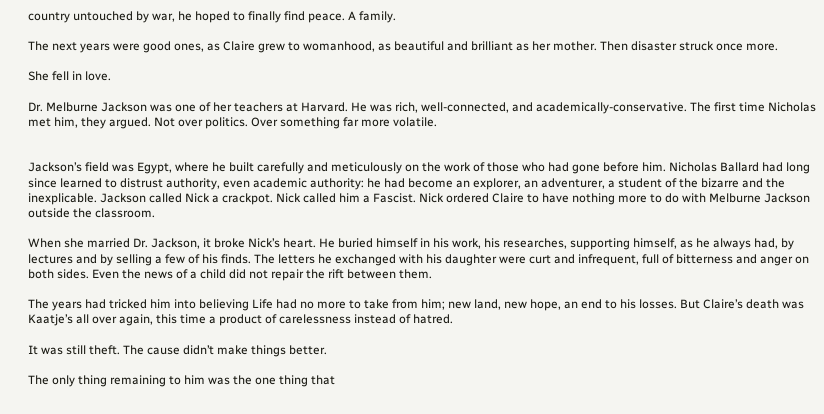country untouched by war, he hoped to finally find peace. A family.

The next years were good ones, as Claire grew to womanhood, as beautiful and brilliant as her mother. Then disaster struck once more.

She fell in love.

Dr. Melburne Jackson was one of her teachers at Harvard. He was rich, well-connected, and academically-conservative. The first time Nicholas met him, they argued. Not over politics. Over something far more volatile.


Jackson’s field was Egypt, where he built carefully and meticulously on the work of those who had gone before him. Nicholas Ballard had long since learned to distrust authority, even academic authority: he had become an explorer, an adventurer, a student of the bizarre and the inexplicable. Jackson called Nick a crackpot. Nick called him a Fascist. Nick ordered Claire to have nothing more to do with Melburne Jackson outside the classroom.

When she married Dr. Jackson, it broke Nick’s heart. He buried himself in his work, his researches, supporting himself, as he always had, by lectures and by selling a few of his finds. The letters he exchanged with his daughter were curt and infrequent, full of bitterness and anger on both sides. Even the news of a child did not repair the rift between them.

The years had tricked him into believing Life had no more to take from him; new land, new hope, an end to his losses. But Claire’s death was Kaatje’s all over again, this time a product of carelessness instead of hatred.

It was still theft. The cause didn’t make things better.

The only thing remaining to him was the one thing that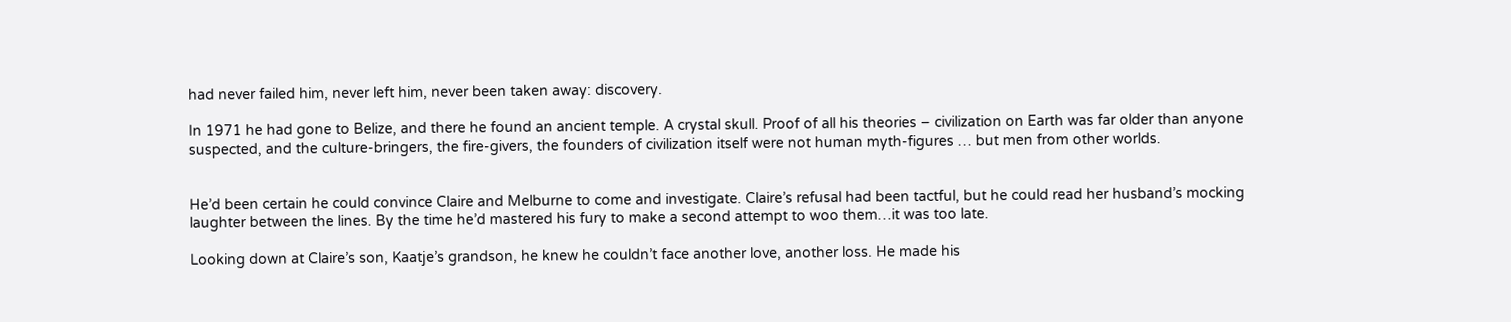had never failed him, never left him, never been taken away: discovery.

In 1971 he had gone to Belize, and there he found an ancient temple. A crystal skull. Proof of all his theories – civilization on Earth was far older than anyone suspected, and the culture-bringers, the fire-givers, the founders of civilization itself were not human myth-figures … but men from other worlds.


He’d been certain he could convince Claire and Melburne to come and investigate. Claire’s refusal had been tactful, but he could read her husband’s mocking laughter between the lines. By the time he’d mastered his fury to make a second attempt to woo them…it was too late.

Looking down at Claire’s son, Kaatje’s grandson, he knew he couldn’t face another love, another loss. He made his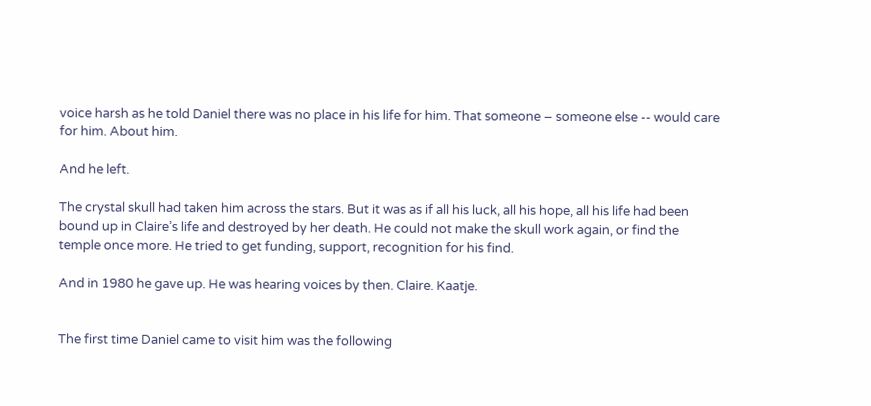voice harsh as he told Daniel there was no place in his life for him. That someone – someone else -- would care for him. About him.

And he left.

The crystal skull had taken him across the stars. But it was as if all his luck, all his hope, all his life had been bound up in Claire’s life and destroyed by her death. He could not make the skull work again, or find the temple once more. He tried to get funding, support, recognition for his find.

And in 1980 he gave up. He was hearing voices by then. Claire. Kaatje.


The first time Daniel came to visit him was the following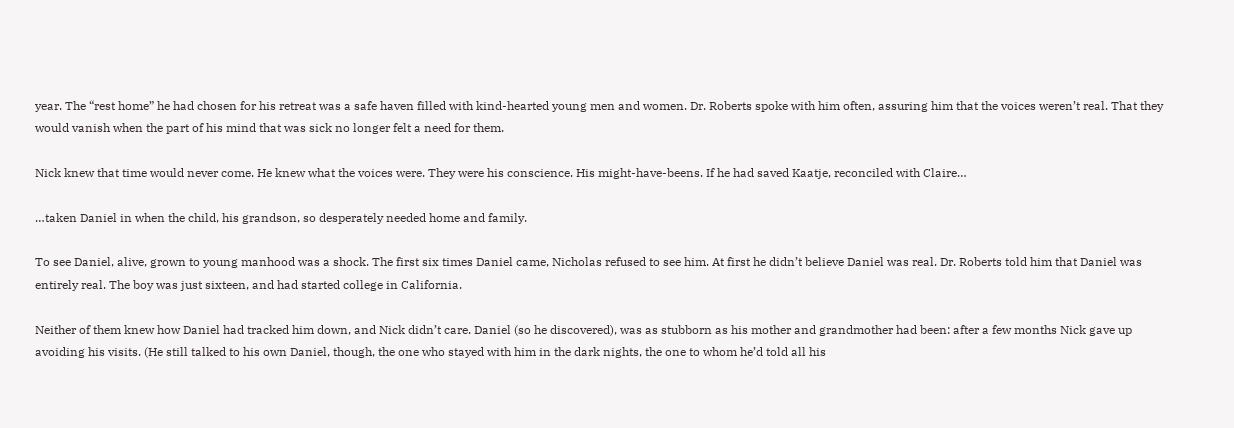year. The “rest home” he had chosen for his retreat was a safe haven filled with kind-hearted young men and women. Dr. Roberts spoke with him often, assuring him that the voices weren’t real. That they would vanish when the part of his mind that was sick no longer felt a need for them.

Nick knew that time would never come. He knew what the voices were. They were his conscience. His might-have-beens. If he had saved Kaatje, reconciled with Claire…

…taken Daniel in when the child, his grandson, so desperately needed home and family.

To see Daniel, alive, grown to young manhood was a shock. The first six times Daniel came, Nicholas refused to see him. At first he didn’t believe Daniel was real. Dr. Roberts told him that Daniel was entirely real. The boy was just sixteen, and had started college in California.

Neither of them knew how Daniel had tracked him down, and Nick didn’t care. Daniel (so he discovered), was as stubborn as his mother and grandmother had been: after a few months Nick gave up avoiding his visits. (He still talked to his own Daniel, though, the one who stayed with him in the dark nights, the one to whom he’d told all his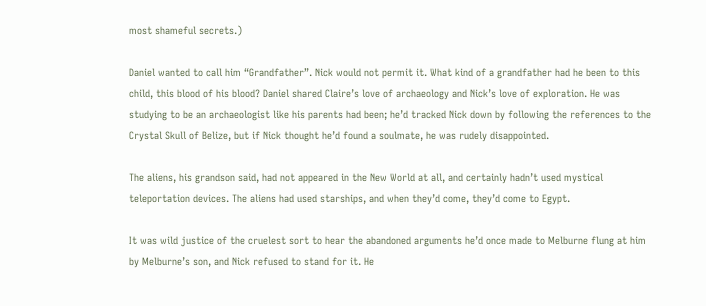most shameful secrets.)

Daniel wanted to call him “Grandfather”. Nick would not permit it. What kind of a grandfather had he been to this child, this blood of his blood? Daniel shared Claire’s love of archaeology and Nick’s love of exploration. He was studying to be an archaeologist like his parents had been; he’d tracked Nick down by following the references to the Crystal Skull of Belize, but if Nick thought he’d found a soulmate, he was rudely disappointed.

The aliens, his grandson said, had not appeared in the New World at all, and certainly hadn’t used mystical teleportation devices. The aliens had used starships, and when they’d come, they’d come to Egypt.

It was wild justice of the cruelest sort to hear the abandoned arguments he’d once made to Melburne flung at him by Melburne’s son, and Nick refused to stand for it. He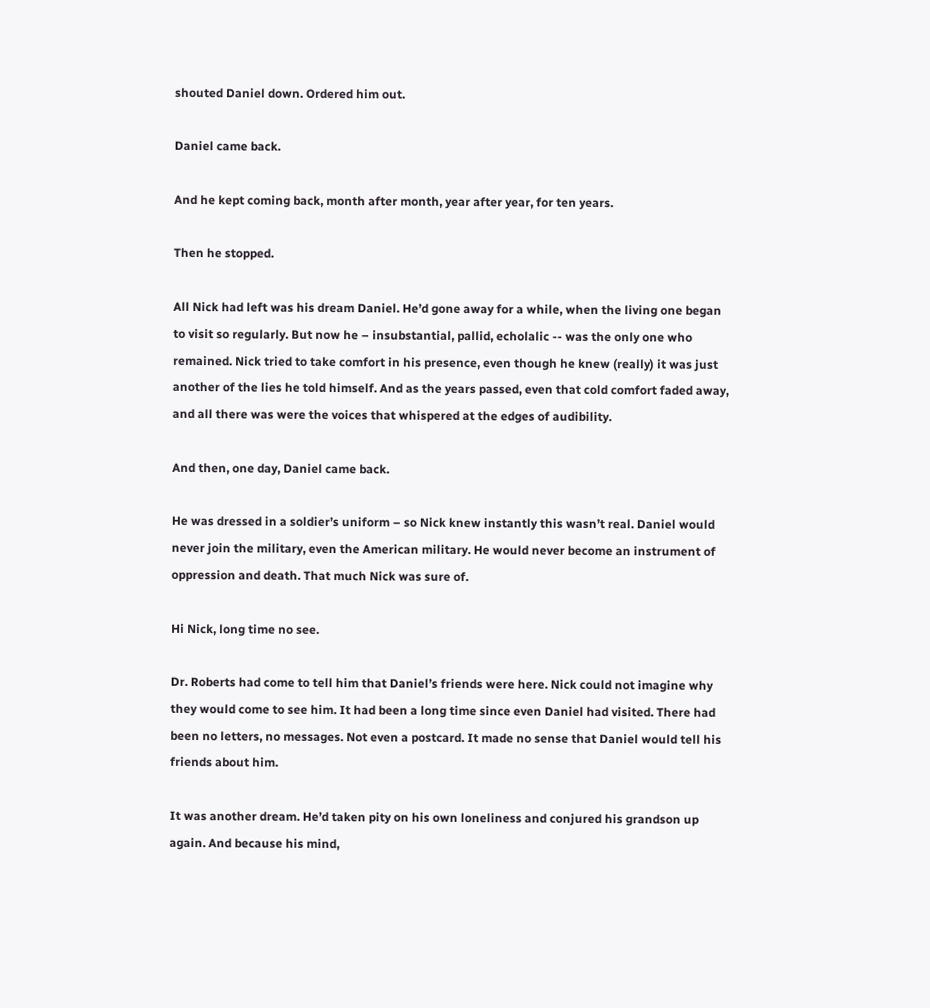shouted Daniel down. Ordered him out.

Daniel came back.

And he kept coming back, month after month, year after year, for ten years.

Then he stopped.

All Nick had left was his dream Daniel. He’d gone away for a while, when the living one began to visit so regularly. But now he – insubstantial, pallid, echolalic -- was the only one who remained. Nick tried to take comfort in his presence, even though he knew (really) it was just another of the lies he told himself. And as the years passed, even that cold comfort faded away, and all there was were the voices that whispered at the edges of audibility.

And then, one day, Daniel came back.

He was dressed in a soldier’s uniform – so Nick knew instantly this wasn’t real. Daniel would never join the military, even the American military. He would never become an instrument of oppression and death. That much Nick was sure of.

Hi Nick, long time no see.

Dr. Roberts had come to tell him that Daniel’s friends were here. Nick could not imagine why they would come to see him. It had been a long time since even Daniel had visited. There had been no letters, no messages. Not even a postcard. It made no sense that Daniel would tell his friends about him.

It was another dream. He’d taken pity on his own loneliness and conjured his grandson up again. And because his mind,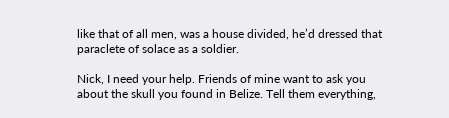like that of all men, was a house divided, he’d dressed that paraclete of solace as a soldier.

Nick, I need your help. Friends of mine want to ask you about the skull you found in Belize. Tell them everything,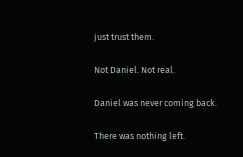just trust them.

Not Daniel. Not real.

Daniel was never coming back.

There was nothing left.